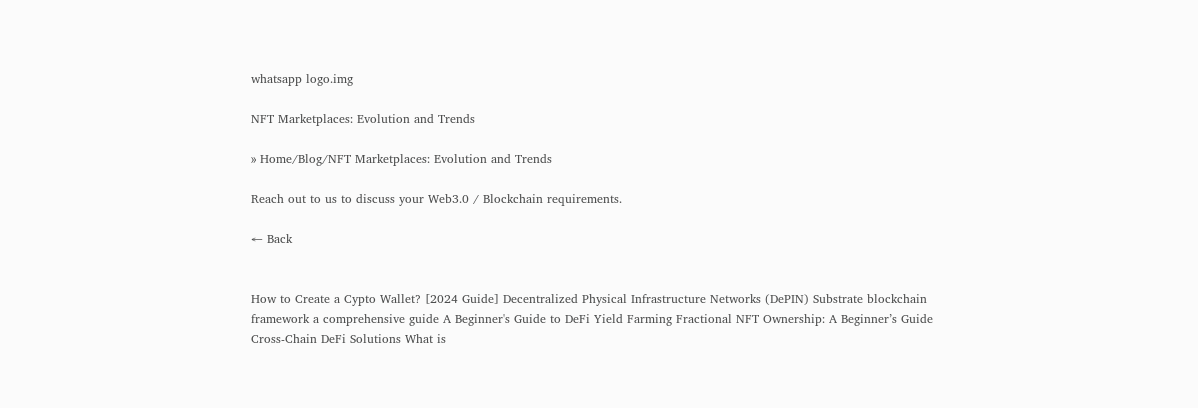whatsapp logo.img

NFT Marketplaces: Evolution and Trends

» Home/Blog/NFT Marketplaces: Evolution and Trends

Reach out to us to discuss your Web3.0 / Blockchain requirements.

← Back


How to Create a Cypto Wallet? [2024 Guide] Decentralized Physical Infrastructure Networks (DePIN) Substrate blockchain framework a comprehensive guide A Beginner's Guide to DeFi Yield Farming Fractional NFT Ownership: A Beginner’s Guide Cross-Chain DeFi Solutions What is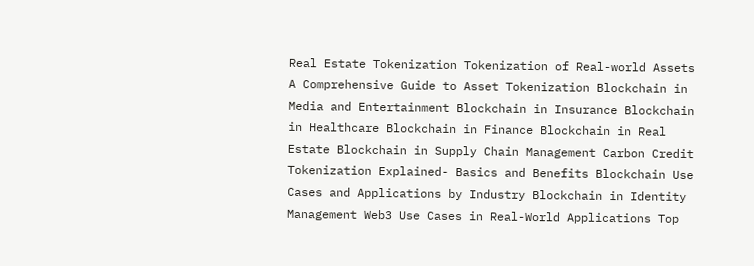Real Estate Tokenization Tokenization of Real-world Assets A Comprehensive Guide to Asset Tokenization Blockchain in Media and Entertainment Blockchain in Insurance Blockchain in Healthcare Blockchain in Finance Blockchain in Real Estate Blockchain in Supply Chain Management Carbon Credit Tokenization Explained- Basics and Benefits Blockchain Use Cases and Applications by Industry Blockchain in Identity Management Web3 Use Cases in Real-World Applications Top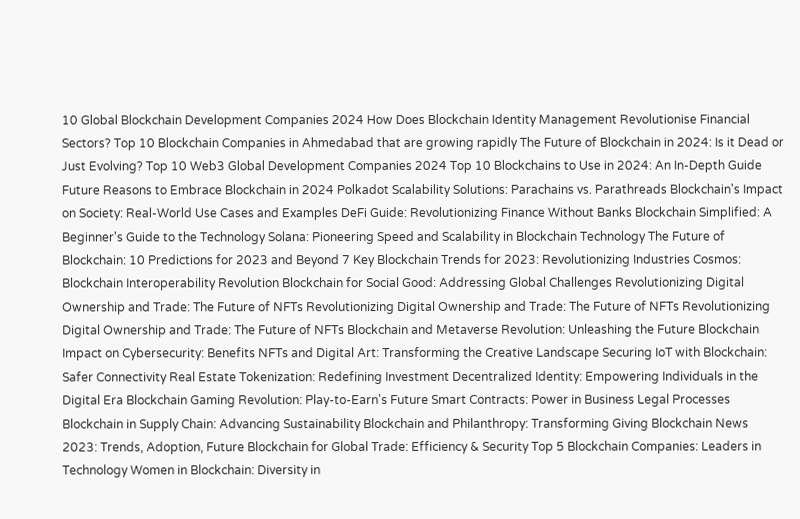10 Global Blockchain Development Companies 2024 How Does Blockchain Identity Management Revolutionise Financial Sectors? Top 10 Blockchain Companies in Ahmedabad that are growing rapidly The Future of Blockchain in 2024: Is it Dead or Just Evolving? Top 10 Web3 Global Development Companies 2024 Top 10 Blockchains to Use in 2024: An In-Depth Guide Future Reasons to Embrace Blockchain in 2024 Polkadot Scalability Solutions: Parachains vs. Parathreads Blockchain's Impact on Society: Real-World Use Cases and Examples DeFi Guide: Revolutionizing Finance Without Banks Blockchain Simplified: A Beginner's Guide to the Technology Solana: Pioneering Speed and Scalability in Blockchain Technology The Future of Blockchain: 10 Predictions for 2023 and Beyond 7 Key Blockchain Trends for 2023: Revolutionizing Industries Cosmos: Blockchain Interoperability Revolution Blockchain for Social Good: Addressing Global Challenges Revolutionizing Digital Ownership and Trade: The Future of NFTs Revolutionizing Digital Ownership and Trade: The Future of NFTs Revolutionizing Digital Ownership and Trade: The Future of NFTs Blockchain and Metaverse Revolution: Unleashing the Future Blockchain Impact on Cybersecurity: Benefits NFTs and Digital Art: Transforming the Creative Landscape Securing IoT with Blockchain: Safer Connectivity Real Estate Tokenization: Redefining Investment Decentralized Identity: Empowering Individuals in the Digital Era Blockchain Gaming Revolution: Play-to-Earn's Future Smart Contracts: Power in Business Legal Processes Blockchain in Supply Chain: Advancing Sustainability Blockchain and Philanthropy: Transforming Giving Blockchain News 2023: Trends, Adoption, Future Blockchain for Global Trade: Efficiency & Security Top 5 Blockchain Companies: Leaders in Technology Women in Blockchain: Diversity in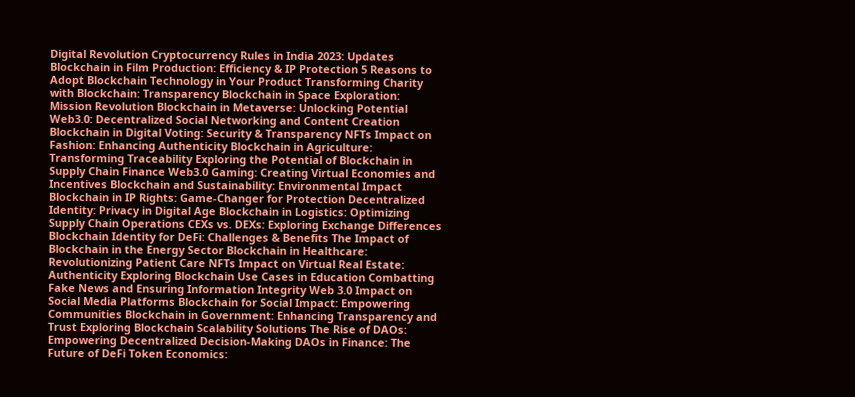Digital Revolution Cryptocurrency Rules in India 2023: Updates Blockchain in Film Production: Efficiency & IP Protection 5 Reasons to Adopt Blockchain Technology in Your Product Transforming Charity with Blockchain: Transparency Blockchain in Space Exploration: Mission Revolution Blockchain in Metaverse: Unlocking Potential Web3.0: Decentralized Social Networking and Content Creation Blockchain in Digital Voting: Security & Transparency NFTs Impact on Fashion: Enhancing Authenticity Blockchain in Agriculture: Transforming Traceability Exploring the Potential of Blockchain in Supply Chain Finance Web3.0 Gaming: Creating Virtual Economies and Incentives Blockchain and Sustainability: Environmental Impact Blockchain in IP Rights: Game-Changer for Protection Decentralized Identity: Privacy in Digital Age Blockchain in Logistics: Optimizing Supply Chain Operations CEXs vs. DEXs: Exploring Exchange Differences Blockchain Identity for DeFi: Challenges & Benefits The Impact of Blockchain in the Energy Sector Blockchain in Healthcare: Revolutionizing Patient Care NFTs Impact on Virtual Real Estate: Authenticity Exploring Blockchain Use Cases in Education Combatting Fake News and Ensuring Information Integrity Web 3.0 Impact on Social Media Platforms Blockchain for Social Impact: Empowering Communities Blockchain in Government: Enhancing Transparency and Trust Exploring Blockchain Scalability Solutions The Rise of DAOs: Empowering Decentralized Decision-Making DAOs in Finance: The Future of DeFi Token Economics: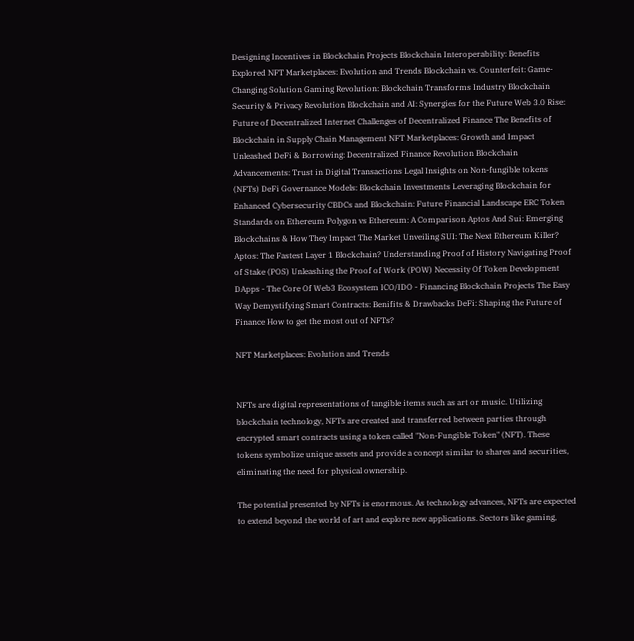Designing Incentives in Blockchain Projects Blockchain Interoperability: Benefits Explored NFT Marketplaces: Evolution and Trends Blockchain vs. Counterfeit: Game-Changing Solution Gaming Revolution: Blockchain Transforms Industry Blockchain Security & Privacy Revolution Blockchain and AI: Synergies for the Future Web 3.0 Rise: Future of Decentralized Internet Challenges of Decentralized Finance The Benefits of Blockchain in Supply Chain Management NFT Marketplaces: Growth and Impact Unleashed DeFi & Borrowing: Decentralized Finance Revolution Blockchain Advancements: Trust in Digital Transactions Legal Insights on Non-fungible tokens (NFTs) DeFi Governance Models: Blockchain Investments Leveraging Blockchain for Enhanced Cybersecurity CBDCs and Blockchain: Future Financial Landscape ERC Token Standards on Ethereum Polygon vs Ethereum: A Comparison Aptos And Sui: Emerging Blockchains & How They Impact The Market Unveiling SUI: The Next Ethereum Killer? Aptos: The Fastest Layer 1 Blockchain? Understanding Proof of History Navigating Proof of Stake (POS) Unleashing the Proof of Work (POW) Necessity Of Token Development DApps - The Core Of Web3 Ecosystem ICO/IDO - Financing Blockchain Projects The Easy Way Demystifying Smart Contracts: Benifits & Drawbacks DeFi: Shaping the Future of Finance How to get the most out of NFTs?

NFT Marketplaces: Evolution and Trends


NFTs are digital representations of tangible items such as art or music. Utilizing blockchain technology, NFTs are created and transferred between parties through encrypted smart contracts using a token called "Non-Fungible Token" (NFT). These tokens symbolize unique assets and provide a concept similar to shares and securities, eliminating the need for physical ownership.

The potential presented by NFTs is enormous. As technology advances, NFTs are expected to extend beyond the world of art and explore new applications. Sectors like gaming,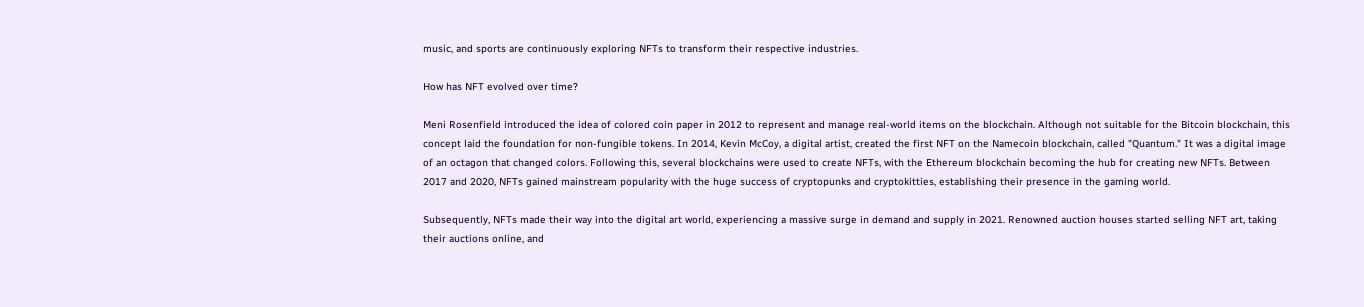music, and sports are continuously exploring NFTs to transform their respective industries.

How has NFT evolved over time?

Meni Rosenfield introduced the idea of colored coin paper in 2012 to represent and manage real-world items on the blockchain. Although not suitable for the Bitcoin blockchain, this concept laid the foundation for non-fungible tokens. In 2014, Kevin McCoy, a digital artist, created the first NFT on the Namecoin blockchain, called "Quantum." It was a digital image of an octagon that changed colors. Following this, several blockchains were used to create NFTs, with the Ethereum blockchain becoming the hub for creating new NFTs. Between 2017 and 2020, NFTs gained mainstream popularity with the huge success of cryptopunks and cryptokitties, establishing their presence in the gaming world.

Subsequently, NFTs made their way into the digital art world, experiencing a massive surge in demand and supply in 2021. Renowned auction houses started selling NFT art, taking their auctions online, and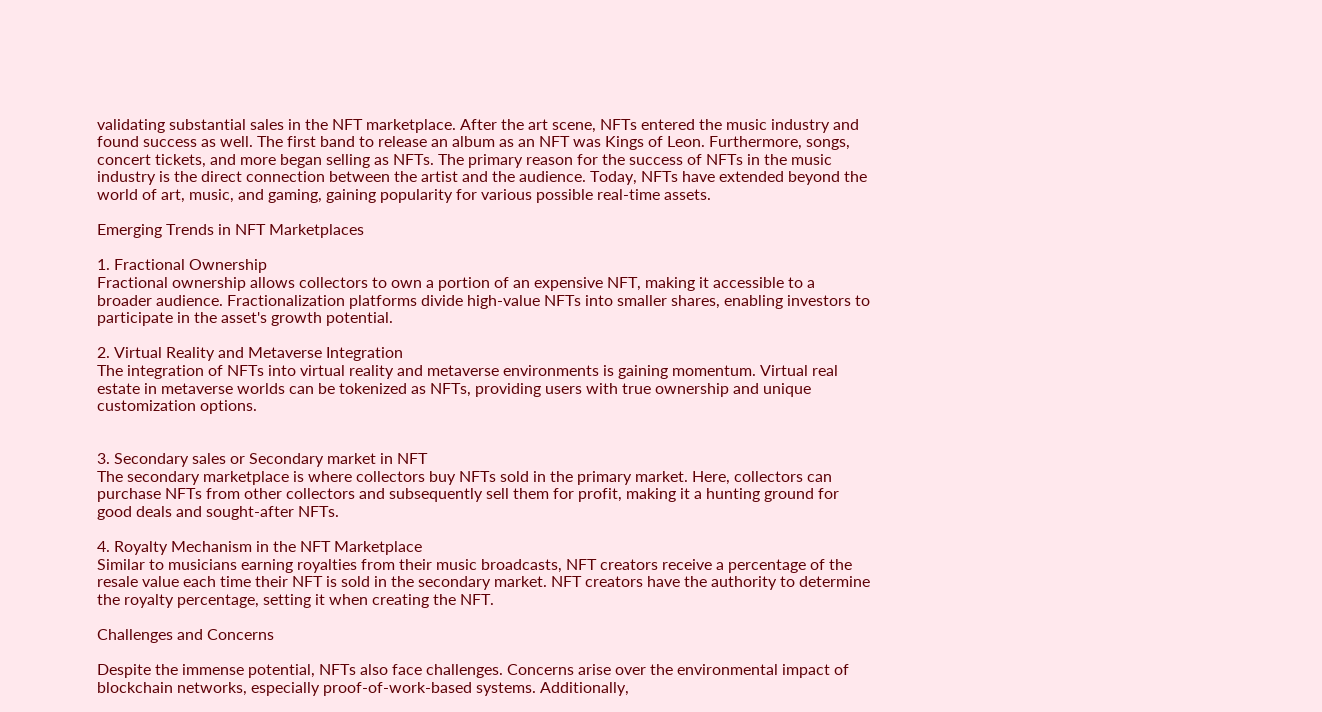validating substantial sales in the NFT marketplace. After the art scene, NFTs entered the music industry and found success as well. The first band to release an album as an NFT was Kings of Leon. Furthermore, songs, concert tickets, and more began selling as NFTs. The primary reason for the success of NFTs in the music industry is the direct connection between the artist and the audience. Today, NFTs have extended beyond the world of art, music, and gaming, gaining popularity for various possible real-time assets.

Emerging Trends in NFT Marketplaces

1. Fractional Ownership
Fractional ownership allows collectors to own a portion of an expensive NFT, making it accessible to a broader audience. Fractionalization platforms divide high-value NFTs into smaller shares, enabling investors to participate in the asset's growth potential.

2. Virtual Reality and Metaverse Integration
The integration of NFTs into virtual reality and metaverse environments is gaining momentum. Virtual real estate in metaverse worlds can be tokenized as NFTs, providing users with true ownership and unique customization options.


3. Secondary sales or Secondary market in NFT
The secondary marketplace is where collectors buy NFTs sold in the primary market. Here, collectors can purchase NFTs from other collectors and subsequently sell them for profit, making it a hunting ground for good deals and sought-after NFTs.

4. Royalty Mechanism in the NFT Marketplace
Similar to musicians earning royalties from their music broadcasts, NFT creators receive a percentage of the resale value each time their NFT is sold in the secondary market. NFT creators have the authority to determine the royalty percentage, setting it when creating the NFT.

Challenges and Concerns

Despite the immense potential, NFTs also face challenges. Concerns arise over the environmental impact of blockchain networks, especially proof-of-work-based systems. Additionally,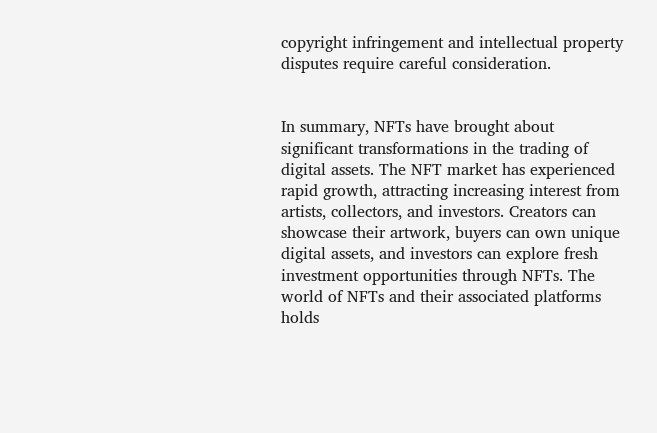copyright infringement and intellectual property disputes require careful consideration.


In summary, NFTs have brought about significant transformations in the trading of digital assets. The NFT market has experienced rapid growth, attracting increasing interest from artists, collectors, and investors. Creators can showcase their artwork, buyers can own unique digital assets, and investors can explore fresh investment opportunities through NFTs. The world of NFTs and their associated platforms holds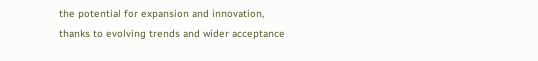the potential for expansion and innovation, thanks to evolving trends and wider acceptance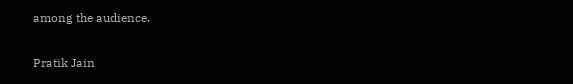among the audience.

Pratik Jain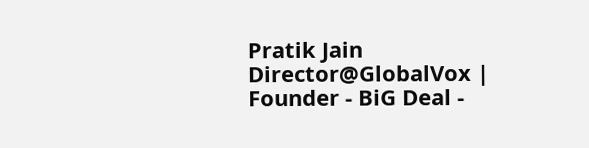Pratik Jain
Director@GlobalVox | Founder - BiG Deal -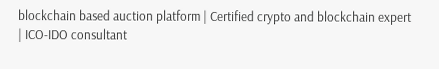blockchain based auction platform | Certified crypto and blockchain expert | ICO-IDO consultant